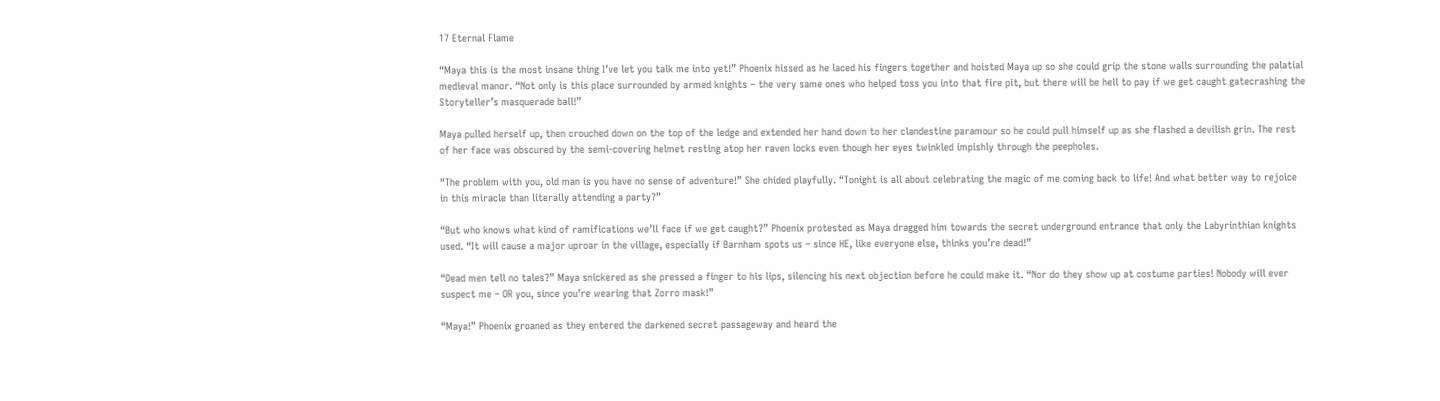17 Eternal Flame

“Maya this is the most insane thing I’ve let you talk me into yet!” Phoenix hissed as he laced his fingers together and hoisted Maya up so she could grip the stone walls surrounding the palatial medieval manor. “Not only is this place surrounded by armed knights – the very same ones who helped toss you into that fire pit, but there will be hell to pay if we get caught gatecrashing the Storyteller’s masquerade ball!”

Maya pulled herself up, then crouched down on the top of the ledge and extended her hand down to her clandestine paramour so he could pull himself up as she flashed a devilish grin. The rest of her face was obscured by the semi-covering helmet resting atop her raven locks even though her eyes twinkled impishly through the peepholes.

“The problem with you, old man is you have no sense of adventure!” She chided playfully. “Tonight is all about celebrating the magic of me coming back to life! And what better way to rejoice in this miracle than literally attending a party?”

“But who knows what kind of ramifications we’ll face if we get caught?” Phoenix protested as Maya dragged him towards the secret underground entrance that only the Labyrinthian knights used. “It will cause a major uproar in the village, especially if Barnham spots us – since HE, like everyone else, thinks you’re dead!”

“Dead men tell no tales?” Maya snickered as she pressed a finger to his lips, silencing his next objection before he could make it. “Nor do they show up at costume parties! Nobody will ever suspect me – OR you, since you’re wearing that Zorro mask!”

“Maya!” Phoenix groaned as they entered the darkened secret passageway and heard the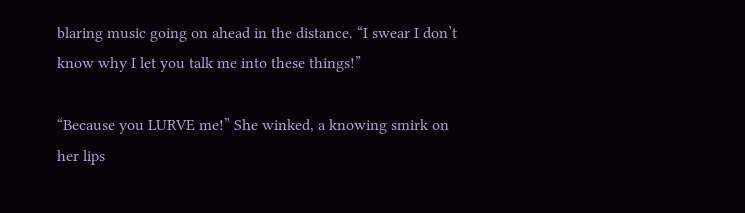blaring music going on ahead in the distance. “I swear I don’t know why I let you talk me into these things!”

“Because you LURVE me!” She winked, a knowing smirk on her lips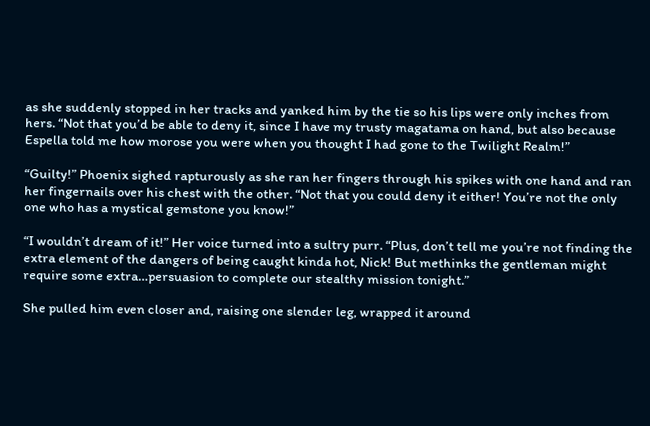as she suddenly stopped in her tracks and yanked him by the tie so his lips were only inches from hers. “Not that you’d be able to deny it, since I have my trusty magatama on hand, but also because Espella told me how morose you were when you thought I had gone to the Twilight Realm!”

“Guilty!” Phoenix sighed rapturously as she ran her fingers through his spikes with one hand and ran her fingernails over his chest with the other. “Not that you could deny it either! You’re not the only one who has a mystical gemstone you know!”

“I wouldn’t dream of it!” Her voice turned into a sultry purr. “Plus, don’t tell me you’re not finding the extra element of the dangers of being caught kinda hot, Nick! But methinks the gentleman might require some extra…persuasion to complete our stealthy mission tonight.”

She pulled him even closer and, raising one slender leg, wrapped it around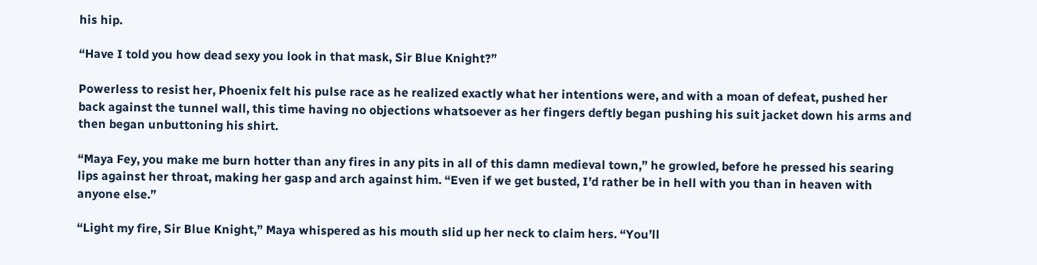his hip.

“Have I told you how dead sexy you look in that mask, Sir Blue Knight?”

Powerless to resist her, Phoenix felt his pulse race as he realized exactly what her intentions were, and with a moan of defeat, pushed her back against the tunnel wall, this time having no objections whatsoever as her fingers deftly began pushing his suit jacket down his arms and then began unbuttoning his shirt.

“Maya Fey, you make me burn hotter than any fires in any pits in all of this damn medieval town,” he growled, before he pressed his searing lips against her throat, making her gasp and arch against him. “Even if we get busted, I’d rather be in hell with you than in heaven with anyone else.”

“Light my fire, Sir Blue Knight,” Maya whispered as his mouth slid up her neck to claim hers. “You’ll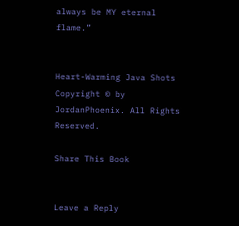always be MY eternal flame.”


Heart-Warming Java Shots Copyright © by JordanPhoenix. All Rights Reserved.

Share This Book


Leave a Reply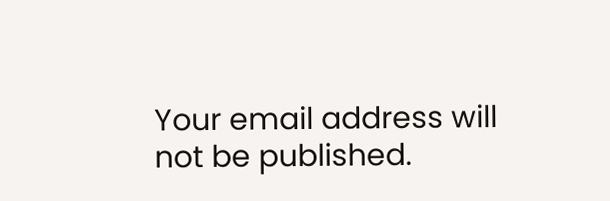Your email address will not be published.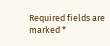Required fields are marked *